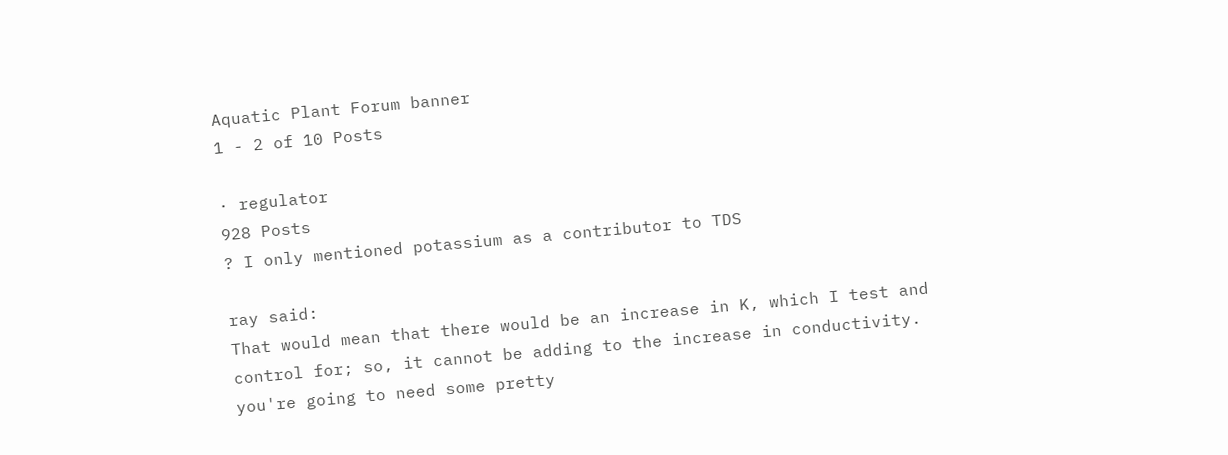Aquatic Plant Forum banner
1 - 2 of 10 Posts

· regulator
928 Posts
? I only mentioned potassium as a contributor to TDS

ray said:
That would mean that there would be an increase in K, which I test and control for; so, it cannot be adding to the increase in conductivity.
you're going to need some pretty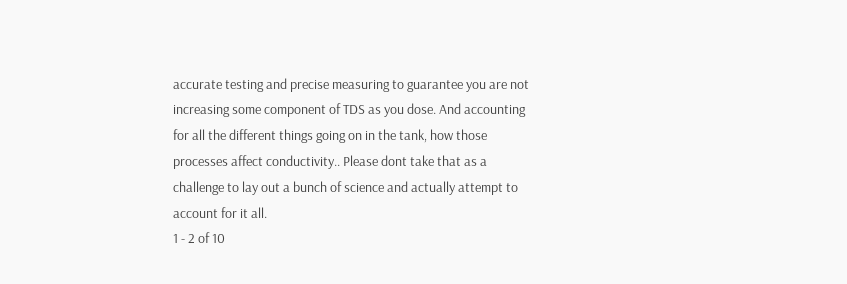accurate testing and precise measuring to guarantee you are not increasing some component of TDS as you dose. And accounting for all the different things going on in the tank, how those processes affect conductivity.. Please dont take that as a challenge to lay out a bunch of science and actually attempt to account for it all.
1 - 2 of 10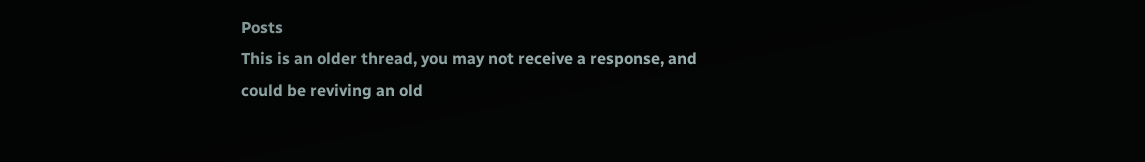Posts
This is an older thread, you may not receive a response, and could be reviving an old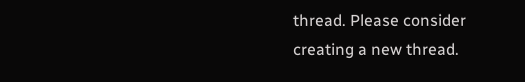thread. Please consider creating a new thread.